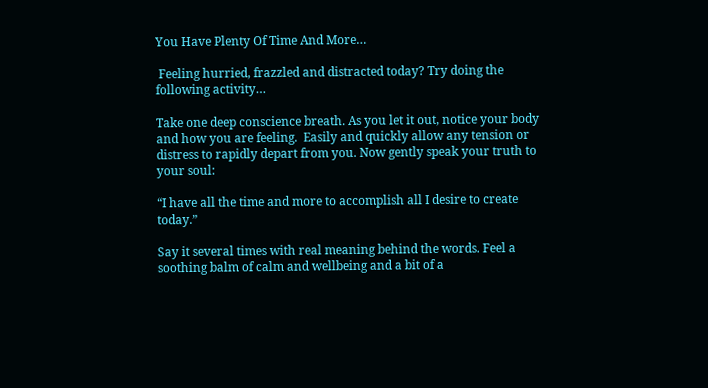You Have Plenty Of Time And More…

 Feeling hurried, frazzled and distracted today? Try doing the following activity…

Take one deep conscience breath. As you let it out, notice your body and how you are feeling.  Easily and quickly allow any tension or distress to rapidly depart from you. Now gently speak your truth to your soul:

“I have all the time and more to accomplish all I desire to create today.”

Say it several times with real meaning behind the words. Feel a soothing balm of calm and wellbeing and a bit of a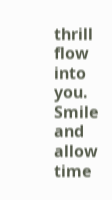thrill flow into you. Smile and allow time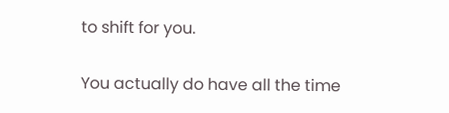to shift for you.

You actually do have all the time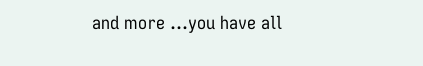and more …you have all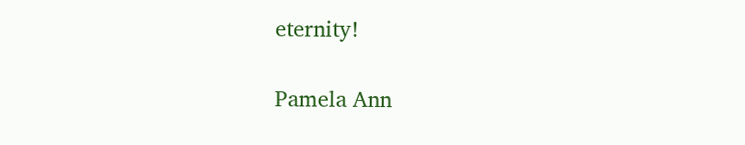eternity!

Pamela Ann